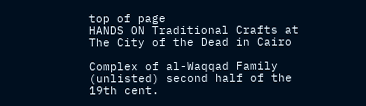top of page
HANDS ON Traditional Crafts at The City of the Dead in Cairo

Complex of al-Waqqad Family (unlisted) second half of the 19th cent.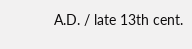A.D. / late 13th cent.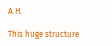A.H.

This huge structure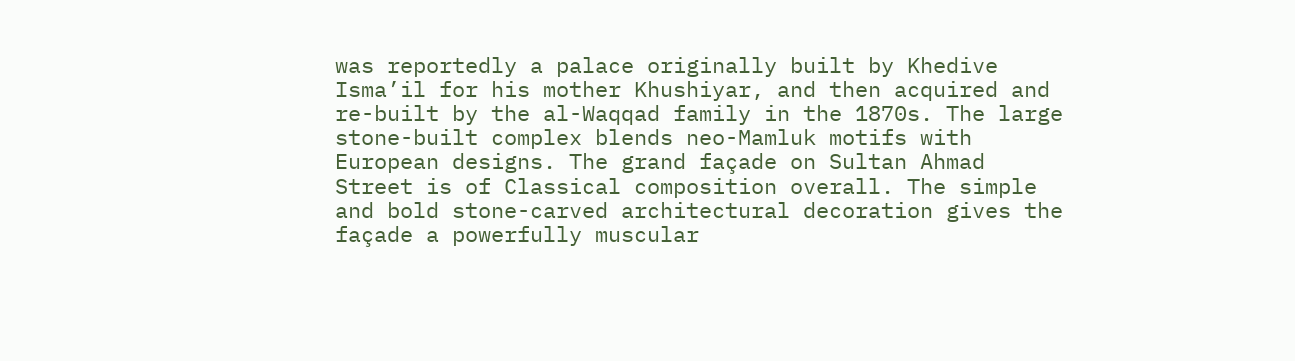was reportedly a palace originally built by Khedive Isma’il for his mother Khushiyar, and then acquired and re-built by the al-Waqqad family in the 1870s. The large stone-built complex blends neo-Mamluk motifs with European designs. The grand façade on Sultan Ahmad Street is of Classical composition overall. The simple and bold stone-carved architectural decoration gives the façade a powerfully muscular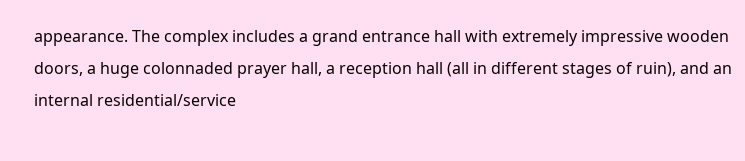appearance. The complex includes a grand entrance hall with extremely impressive wooden doors, a huge colonnaded prayer hall, a reception hall (all in different stages of ruin), and an internal residential/service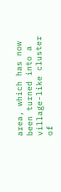area, which has now been turned into a village-like cluster of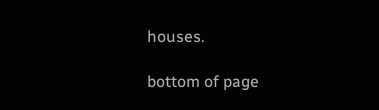houses.

bottom of page